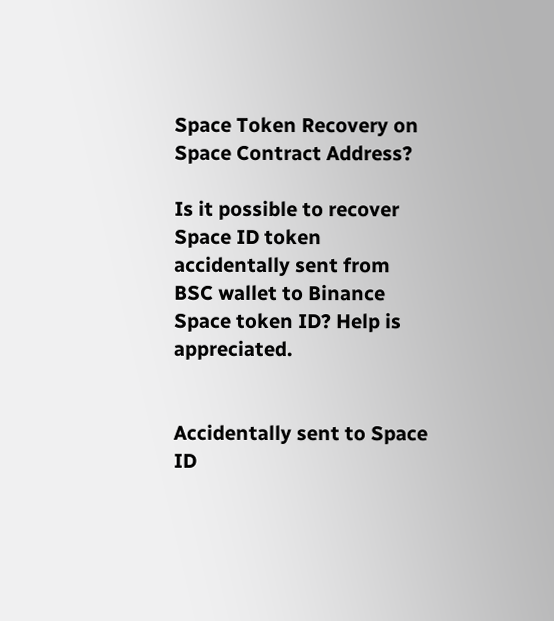Space Token Recovery on Space Contract Address?

Is it possible to recover Space ID token accidentally sent from BSC wallet to Binance Space token ID? Help is appreciated.


Accidentally sent to Space ID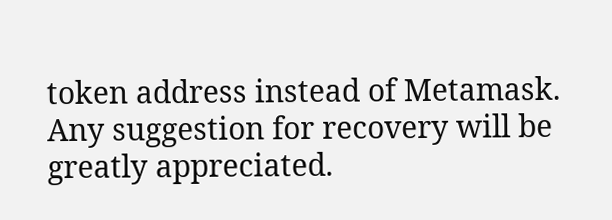token address instead of Metamask. Any suggestion for recovery will be greatly appreciated.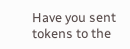Have you sent tokens to the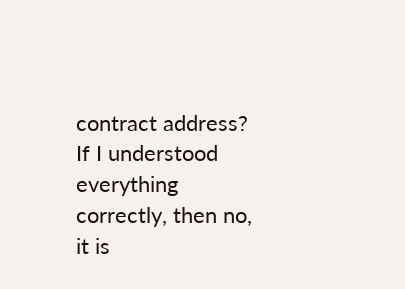contract address? If I understood everything correctly, then no, it is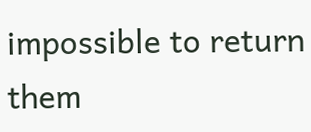impossible to return them